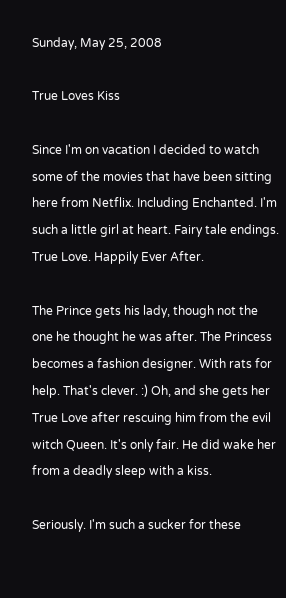Sunday, May 25, 2008

True Loves Kiss

Since I'm on vacation I decided to watch some of the movies that have been sitting here from Netflix. Including Enchanted. I'm such a little girl at heart. Fairy tale endings. True Love. Happily Ever After.

The Prince gets his lady, though not the one he thought he was after. The Princess becomes a fashion designer. With rats for help. That's clever. :) Oh, and she gets her True Love after rescuing him from the evil witch Queen. It's only fair. He did wake her from a deadly sleep with a kiss.

Seriously. I'm such a sucker for these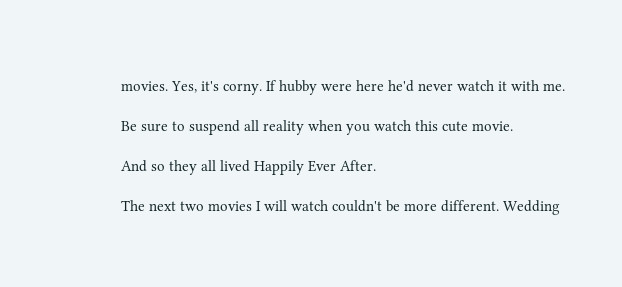movies. Yes, it's corny. If hubby were here he'd never watch it with me.

Be sure to suspend all reality when you watch this cute movie.

And so they all lived Happily Ever After.

The next two movies I will watch couldn't be more different. Wedding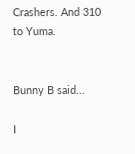Crashers. And 310 to Yuma.


Bunny B said...

I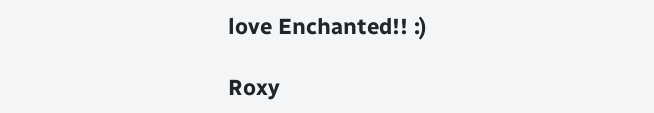love Enchanted!! :)

Roxy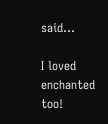said...

I loved enchanted too!